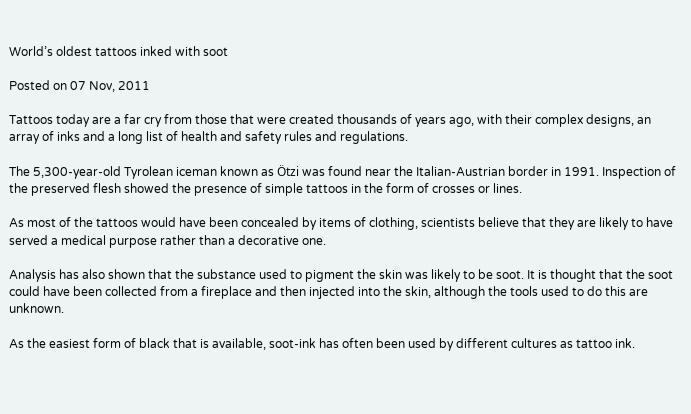World’s oldest tattoos inked with soot

Posted on 07 Nov, 2011

Tattoos today are a far cry from those that were created thousands of years ago, with their complex designs, an array of inks and a long list of health and safety rules and regulations.

The 5,300-year-old Tyrolean iceman known as Ötzi was found near the Italian-Austrian border in 1991. Inspection of the preserved flesh showed the presence of simple tattoos in the form of crosses or lines.

As most of the tattoos would have been concealed by items of clothing, scientists believe that they are likely to have served a medical purpose rather than a decorative one.

Analysis has also shown that the substance used to pigment the skin was likely to be soot. It is thought that the soot could have been collected from a fireplace and then injected into the skin, although the tools used to do this are unknown.

As the easiest form of black that is available, soot-ink has often been used by different cultures as tattoo ink.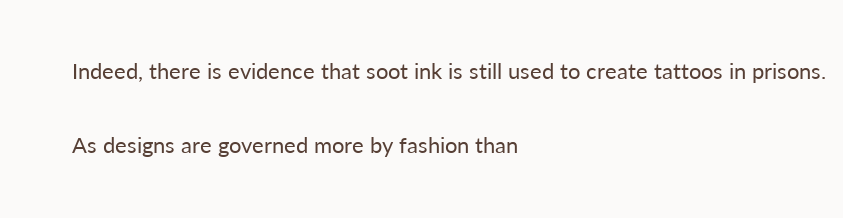Indeed, there is evidence that soot ink is still used to create tattoos in prisons.

As designs are governed more by fashion than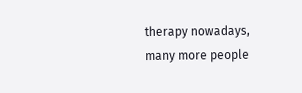therapy nowadays, many more people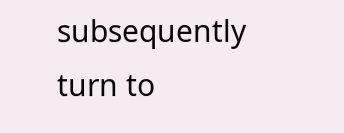subsequently turn to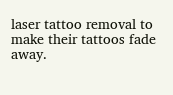laser tattoo removal to make their tattoos fade away.